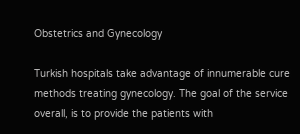Obstetrics and Gynecology

Turkish hospitals take advantage of innumerable cure methods treating gynecology. The goal of the service overall, is to provide the patients with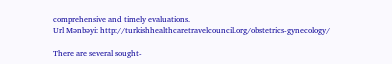comprehensive and timely evaluations.
Url Mənbəyi: http://turkishhealthcaretravelcouncil.org/obstetrics-gynecology/

There are several sought-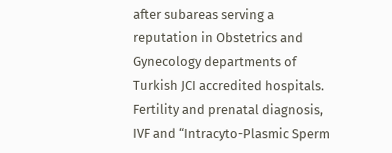after subareas serving a reputation in Obstetrics and Gynecology departments of Turkish JCI accredited hospitals. Fertility and prenatal diagnosis, IVF and “Intracyto-Plasmic Sperm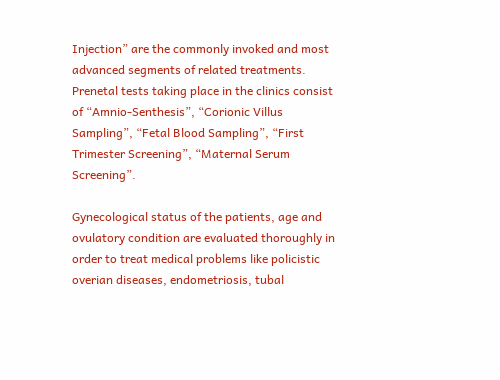Injection” are the commonly invoked and most advanced segments of related treatments. Prenetal tests taking place in the clinics consist of “Amnio-Senthesis”, “Corionic Villus Sampling”, “Fetal Blood Sampling”, “First Trimester Screening”, “Maternal Serum Screening”.

Gynecological status of the patients, age and ovulatory condition are evaluated thoroughly in order to treat medical problems like policistic overian diseases, endometriosis, tubal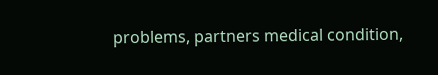problems, partners medical condition,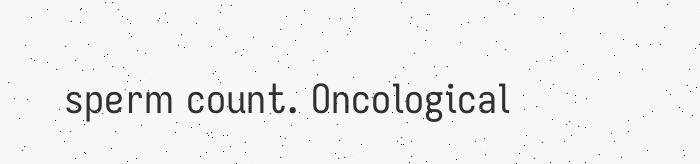sperm count. Oncological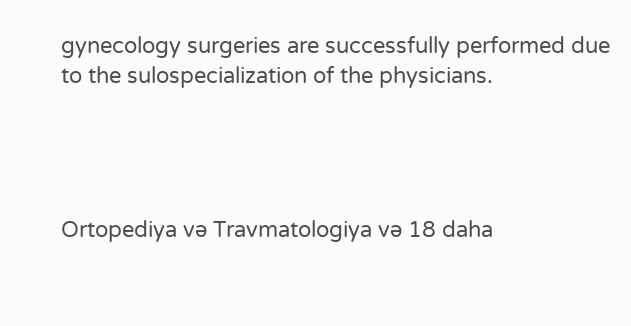gynecology surgeries are successfully performed due to the sulospecialization of the physicians.




Ortopediya və Travmatologiya və 18 daha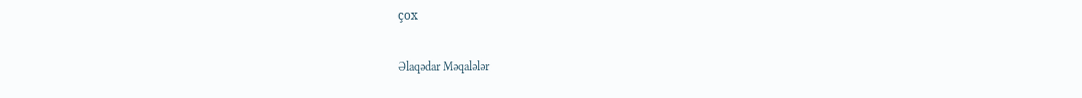çox

Əlaqədar Məqalələr